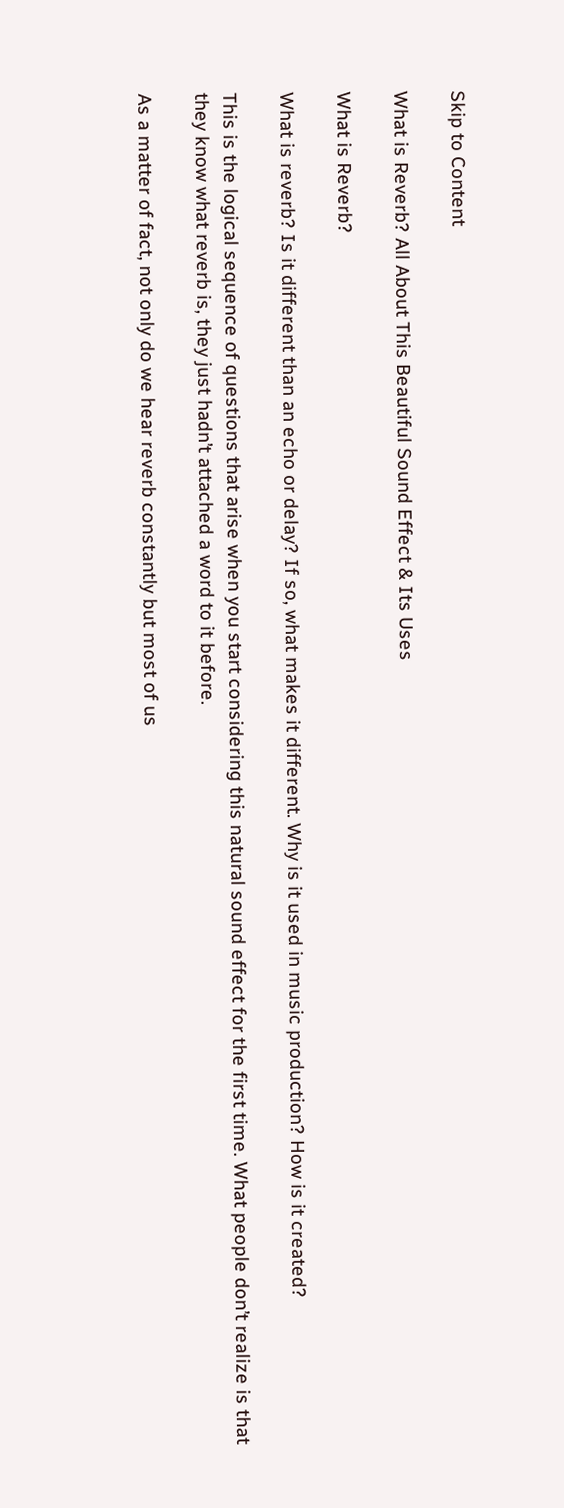Skip to Content

What is Reverb? All About This Beautiful Sound Effect & Its Uses

What is Reverb?

What is reverb? Is it different than an echo or delay? If so, what makes it different. Why is it used in music production? How is it created?

This is the logical sequence of questions that arise when you start considering this natural sound effect for the first time. What people don’t realize is that they know what reverb is, they just hadn’t attached a word to it before.

As a matter of fact, not only do we hear reverb constantly but most of us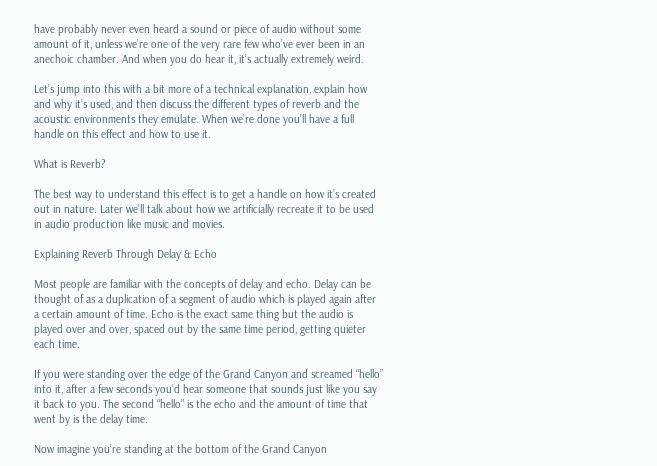have probably never even heard a sound or piece of audio without some amount of it, unless we’re one of the very rare few who’ve ever been in an anechoic chamber. And when you do hear it, it’s actually extremely weird.

Let’s jump into this with a bit more of a technical explanation, explain how and why it’s used, and then discuss the different types of reverb and the acoustic environments they emulate. When we’re done you’ll have a full handle on this effect and how to use it.

What is Reverb?

The best way to understand this effect is to get a handle on how it’s created out in nature. Later we’ll talk about how we artificially recreate it to be used in audio production like music and movies.

Explaining Reverb Through Delay & Echo

Most people are familiar with the concepts of delay and echo. Delay can be thought of as a duplication of a segment of audio which is played again after a certain amount of time. Echo is the exact same thing but the audio is played over and over, spaced out by the same time period, getting quieter each time.

If you were standing over the edge of the Grand Canyon and screamed “hello” into it, after a few seconds you’d hear someone that sounds just like you say it back to you. The second “hello” is the echo and the amount of time that went by is the delay time.

Now imagine you’re standing at the bottom of the Grand Canyon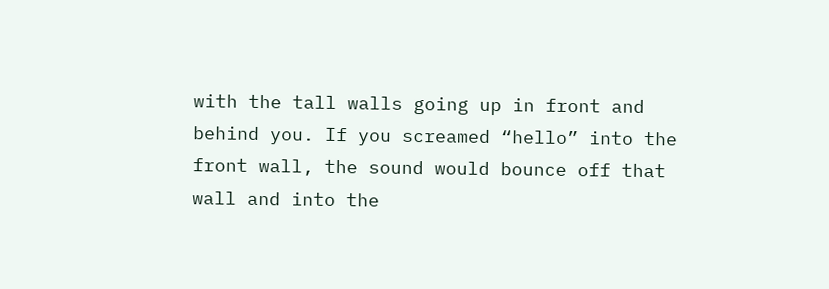with the tall walls going up in front and behind you. If you screamed “hello” into the front wall, the sound would bounce off that wall and into the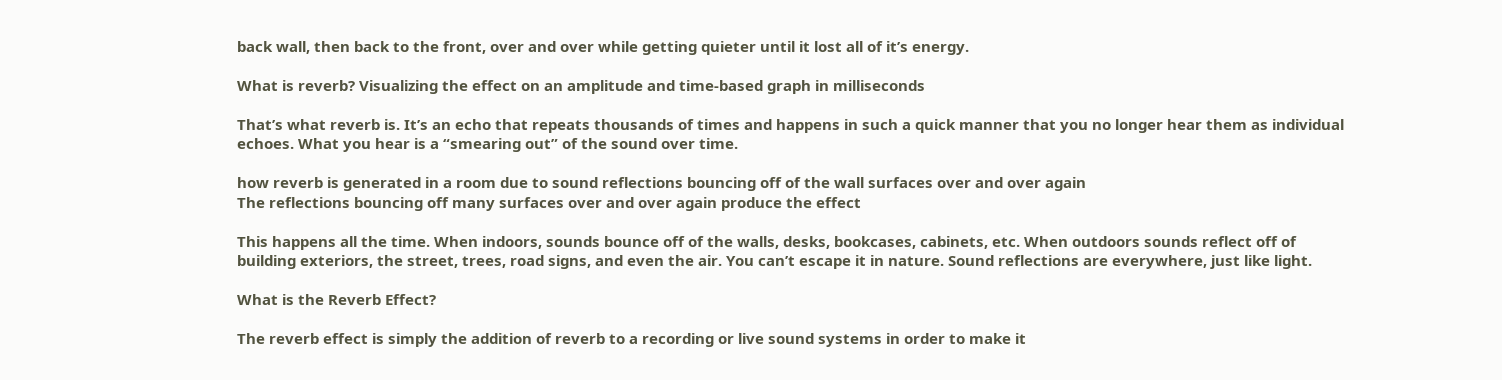back wall, then back to the front, over and over while getting quieter until it lost all of it’s energy.

What is reverb? Visualizing the effect on an amplitude and time-based graph in milliseconds

That’s what reverb is. It’s an echo that repeats thousands of times and happens in such a quick manner that you no longer hear them as individual echoes. What you hear is a “smearing out” of the sound over time.

how reverb is generated in a room due to sound reflections bouncing off of the wall surfaces over and over again
The reflections bouncing off many surfaces over and over again produce the effect

This happens all the time. When indoors, sounds bounce off of the walls, desks, bookcases, cabinets, etc. When outdoors sounds reflect off of building exteriors, the street, trees, road signs, and even the air. You can’t escape it in nature. Sound reflections are everywhere, just like light.

What is the Reverb Effect?

The reverb effect is simply the addition of reverb to a recording or live sound systems in order to make it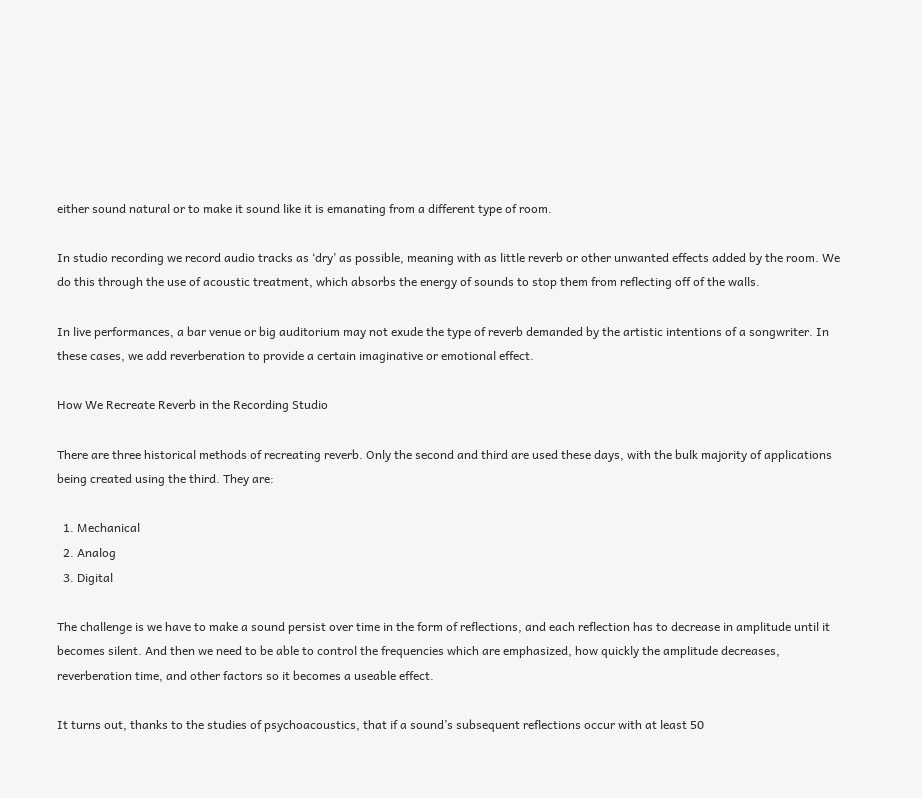either sound natural or to make it sound like it is emanating from a different type of room.

In studio recording we record audio tracks as ‘dry’ as possible, meaning with as little reverb or other unwanted effects added by the room. We do this through the use of acoustic treatment, which absorbs the energy of sounds to stop them from reflecting off of the walls.

In live performances, a bar venue or big auditorium may not exude the type of reverb demanded by the artistic intentions of a songwriter. In these cases, we add reverberation to provide a certain imaginative or emotional effect.

How We Recreate Reverb in the Recording Studio

There are three historical methods of recreating reverb. Only the second and third are used these days, with the bulk majority of applications being created using the third. They are:

  1. Mechanical
  2. Analog
  3. Digital

The challenge is we have to make a sound persist over time in the form of reflections, and each reflection has to decrease in amplitude until it becomes silent. And then we need to be able to control the frequencies which are emphasized, how quickly the amplitude decreases, reverberation time, and other factors so it becomes a useable effect.

It turns out, thanks to the studies of psychoacoustics, that if a sound’s subsequent reflections occur with at least 50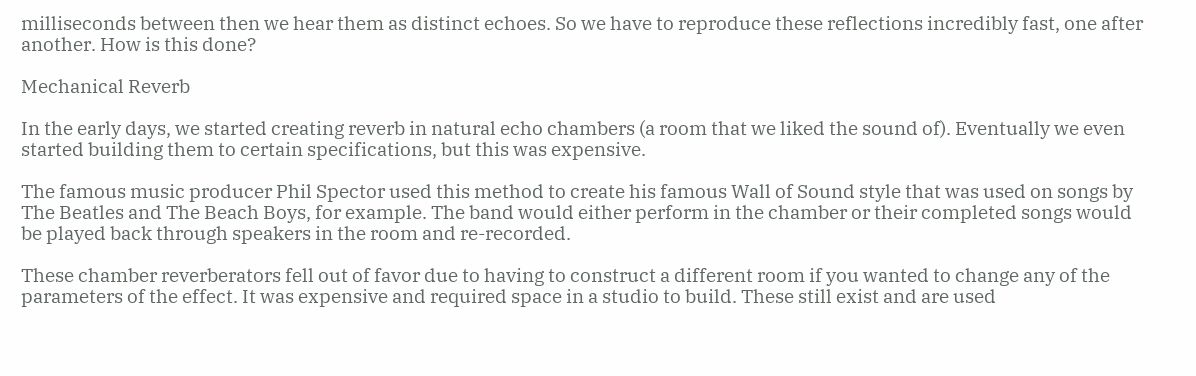milliseconds between then we hear them as distinct echoes. So we have to reproduce these reflections incredibly fast, one after another. How is this done?

Mechanical Reverb

In the early days, we started creating reverb in natural echo chambers (a room that we liked the sound of). Eventually we even started building them to certain specifications, but this was expensive.

The famous music producer Phil Spector used this method to create his famous Wall of Sound style that was used on songs by The Beatles and The Beach Boys, for example. The band would either perform in the chamber or their completed songs would be played back through speakers in the room and re-recorded.

These chamber reverberators fell out of favor due to having to construct a different room if you wanted to change any of the parameters of the effect. It was expensive and required space in a studio to build. These still exist and are used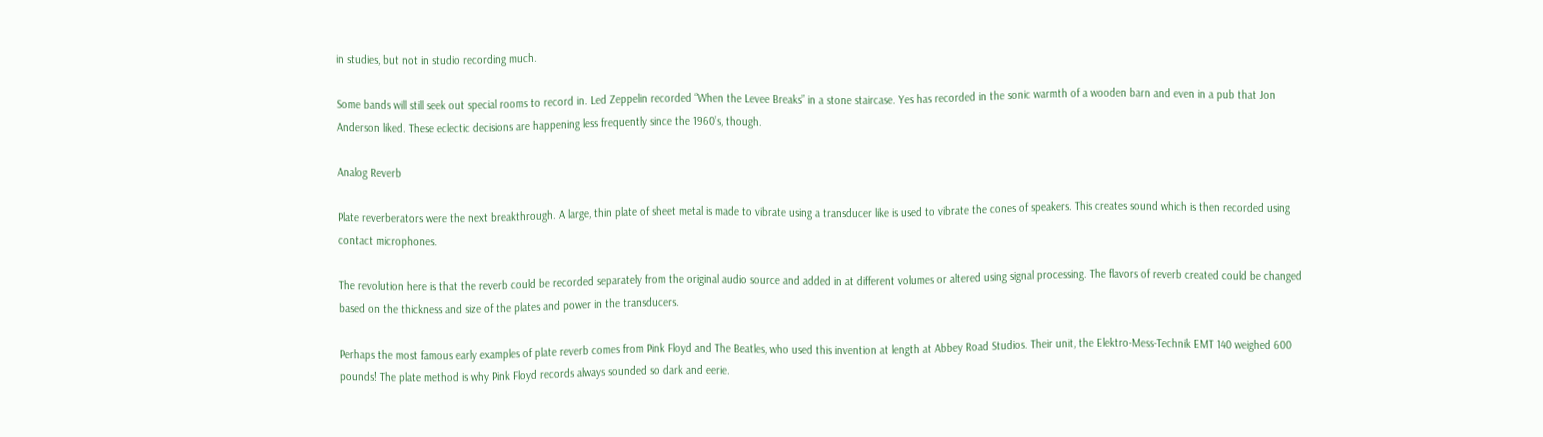in studies, but not in studio recording much.

Some bands will still seek out special rooms to record in. Led Zeppelin recorded “When the Levee Breaks” in a stone staircase. Yes has recorded in the sonic warmth of a wooden barn and even in a pub that Jon Anderson liked. These eclectic decisions are happening less frequently since the 1960’s, though.

Analog Reverb

Plate reverberators were the next breakthrough. A large, thin plate of sheet metal is made to vibrate using a transducer like is used to vibrate the cones of speakers. This creates sound which is then recorded using contact microphones.

The revolution here is that the reverb could be recorded separately from the original audio source and added in at different volumes or altered using signal processing. The flavors of reverb created could be changed based on the thickness and size of the plates and power in the transducers.

Perhaps the most famous early examples of plate reverb comes from Pink Floyd and The Beatles, who used this invention at length at Abbey Road Studios. Their unit, the Elektro-Mess-Technik EMT 140 weighed 600 pounds! The plate method is why Pink Floyd records always sounded so dark and eerie.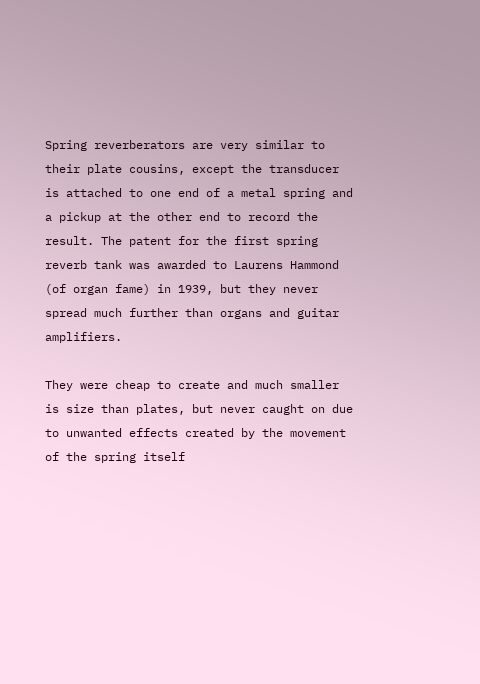Spring reverberators are very similar to their plate cousins, except the transducer is attached to one end of a metal spring and a pickup at the other end to record the result. The patent for the first spring reverb tank was awarded to Laurens Hammond (of organ fame) in 1939, but they never spread much further than organs and guitar amplifiers.

They were cheap to create and much smaller is size than plates, but never caught on due to unwanted effects created by the movement of the spring itself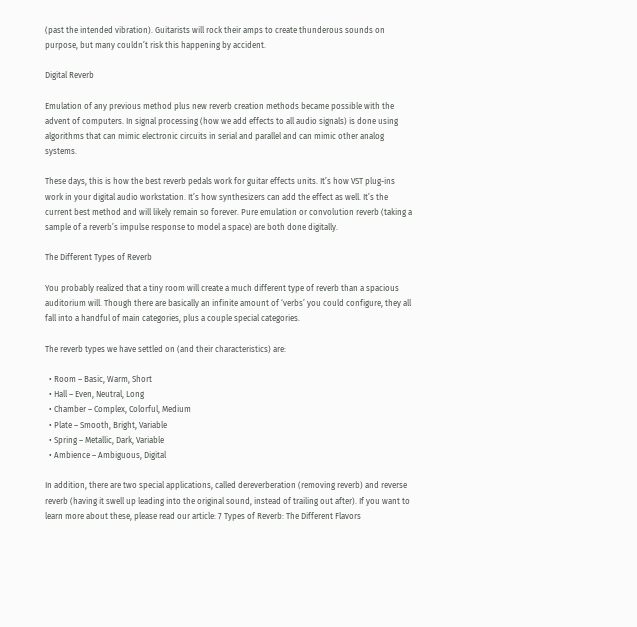(past the intended vibration). Guitarists will rock their amps to create thunderous sounds on purpose, but many couldn’t risk this happening by accident.

Digital Reverb

Emulation of any previous method plus new reverb creation methods became possible with the advent of computers. In signal processing (how we add effects to all audio signals) is done using algorithms that can mimic electronic circuits in serial and parallel and can mimic other analog systems.

These days, this is how the best reverb pedals work for guitar effects units. It’s how VST plug-ins work in your digital audio workstation. It’s how synthesizers can add the effect as well. It’s the current best method and will likely remain so forever. Pure emulation or convolution reverb (taking a sample of a reverb’s impulse response to model a space) are both done digitally.

The Different Types of Reverb

You probably realized that a tiny room will create a much different type of reverb than a spacious auditorium will. Though there are basically an infinite amount of ‘verbs’ you could configure, they all fall into a handful of main categories, plus a couple special categories.

The reverb types we have settled on (and their characteristics) are:

  • Room – Basic, Warm, Short
  • Hall – Even, Neutral, Long
  • Chamber – Complex, Colorful, Medium
  • Plate – Smooth, Bright, Variable
  • Spring – Metallic, Dark, Variable
  • Ambience – Ambiguous, Digital

In addition, there are two special applications, called dereverberation (removing reverb) and reverse reverb (having it swell up leading into the original sound, instead of trailing out after). If you want to learn more about these, please read our article: 7 Types of Reverb: The Different Flavors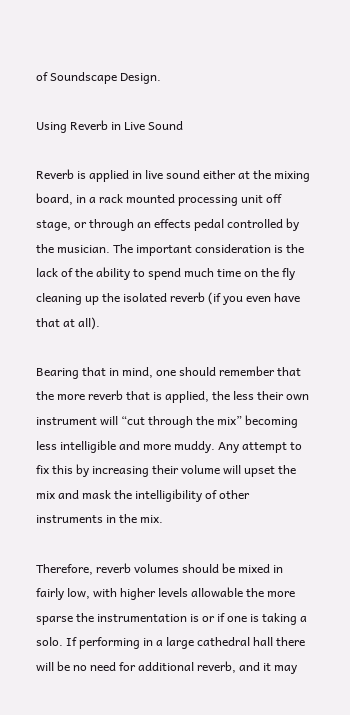of Soundscape Design.

Using Reverb in Live Sound

Reverb is applied in live sound either at the mixing board, in a rack mounted processing unit off stage, or through an effects pedal controlled by the musician. The important consideration is the lack of the ability to spend much time on the fly cleaning up the isolated reverb (if you even have that at all).

Bearing that in mind, one should remember that the more reverb that is applied, the less their own instrument will “cut through the mix” becoming less intelligible and more muddy. Any attempt to fix this by increasing their volume will upset the mix and mask the intelligibility of other instruments in the mix.

Therefore, reverb volumes should be mixed in fairly low, with higher levels allowable the more sparse the instrumentation is or if one is taking a solo. If performing in a large cathedral hall there will be no need for additional reverb, and it may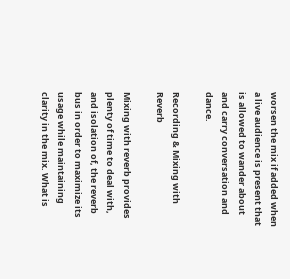worsen the mix if added when a live audience is present that is allowed to wander about and carry conversation and dance.

Recording & Mixing with Reverb

Mixing with reverb provides plenty of time to deal with, and isolation of, the reverb bus in order to maximize its usage while maintaining clarity in the mix. What is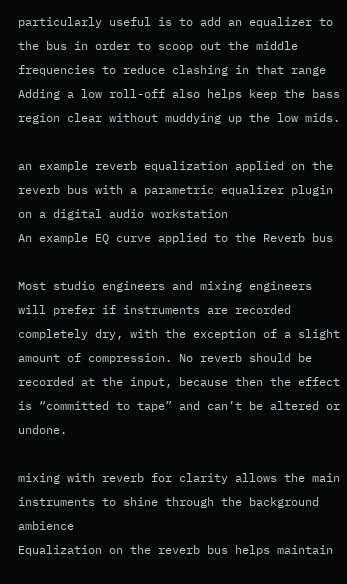particularly useful is to add an equalizer to the bus in order to scoop out the middle frequencies to reduce clashing in that range Adding a low roll-off also helps keep the bass region clear without muddying up the low mids.

an example reverb equalization applied on the reverb bus with a parametric equalizer plugin on a digital audio workstation
An example EQ curve applied to the Reverb bus

Most studio engineers and mixing engineers will prefer if instruments are recorded completely dry, with the exception of a slight amount of compression. No reverb should be recorded at the input, because then the effect is “committed to tape” and can’t be altered or undone.

mixing with reverb for clarity allows the main instruments to shine through the background ambience
Equalization on the reverb bus helps maintain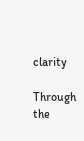clarity

Through the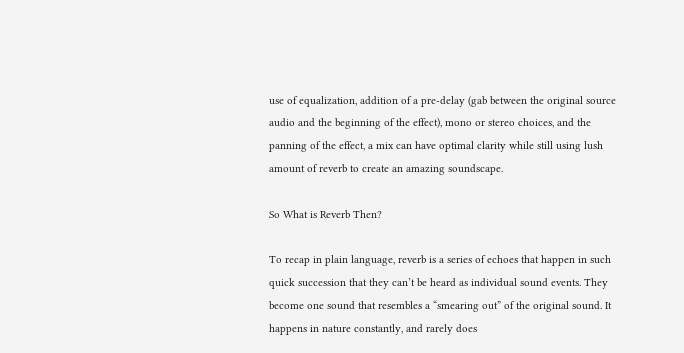use of equalization, addition of a pre-delay (gab between the original source audio and the beginning of the effect), mono or stereo choices, and the panning of the effect, a mix can have optimal clarity while still using lush amount of reverb to create an amazing soundscape.

So What is Reverb Then?

To recap in plain language, reverb is a series of echoes that happen in such quick succession that they can’t be heard as individual sound events. They become one sound that resembles a “smearing out” of the original sound. It happens in nature constantly, and rarely does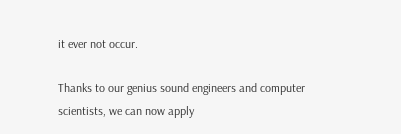it ever not occur.

Thanks to our genius sound engineers and computer scientists, we can now apply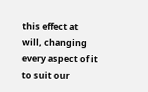this effect at will, changing every aspect of it to suit our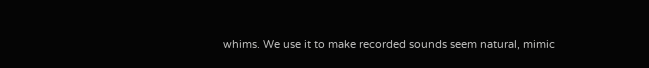whims. We use it to make recorded sounds seem natural, mimic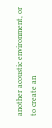another acoustic environment, or to create an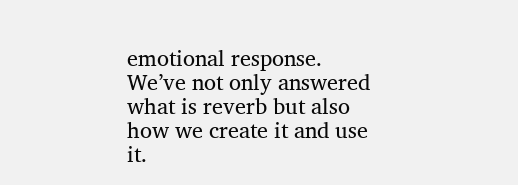emotional response. We’ve not only answered what is reverb but also how we create it and use it.